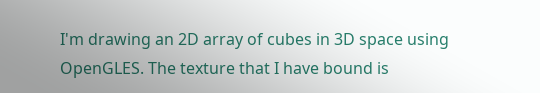I'm drawing an 2D array of cubes in 3D space using OpenGLES. The texture that I have bound is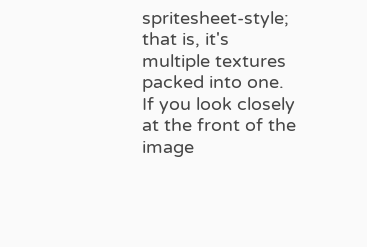spritesheet-style; that is, it's multiple textures packed into one. If you look closely at the front of the image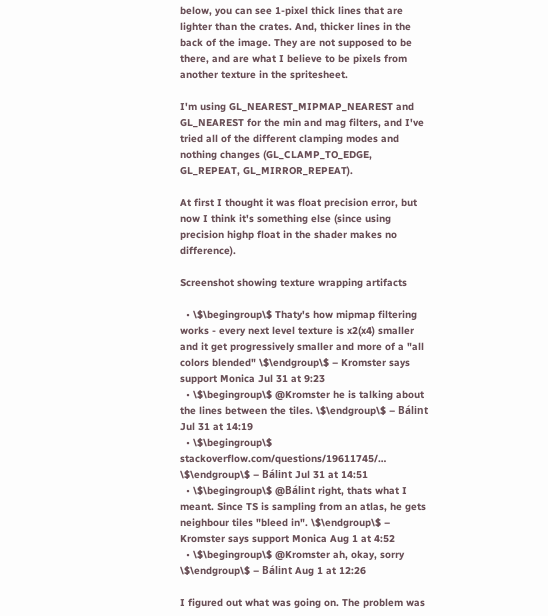below, you can see 1-pixel thick lines that are lighter than the crates. And, thicker lines in the back of the image. They are not supposed to be there, and are what I believe to be pixels from another texture in the spritesheet.

I'm using GL_NEAREST_MIPMAP_NEAREST and GL_NEAREST for the min and mag filters, and I've tried all of the different clamping modes and nothing changes (GL_CLAMP_TO_EDGE, GL_REPEAT, GL_MIRROR_REPEAT).

At first I thought it was float precision error, but now I think it's something else (since using precision highp float in the shader makes no difference).

Screenshot showing texture wrapping artifacts

  • \$\begingroup\$ Thaty's how mipmap filtering works - every next level texture is x2(x4) smaller and it get progressively smaller and more of a "all colors blended" \$\endgroup\$ – Kromster says support Monica Jul 31 at 9:23
  • \$\begingroup\$ @Kromster he is talking about the lines between the tiles. \$\endgroup\$ – Bálint Jul 31 at 14:19
  • \$\begingroup\$ stackoverflow.com/questions/19611745/… \$\endgroup\$ – Bálint Jul 31 at 14:51
  • \$\begingroup\$ @Bálint right, thats what I meant. Since TS is sampling from an atlas, he gets neighbour tiles "bleed in". \$\endgroup\$ – Kromster says support Monica Aug 1 at 4:52
  • \$\begingroup\$ @Kromster ah, okay, sorry \$\endgroup\$ – Bálint Aug 1 at 12:26

I figured out what was going on. The problem was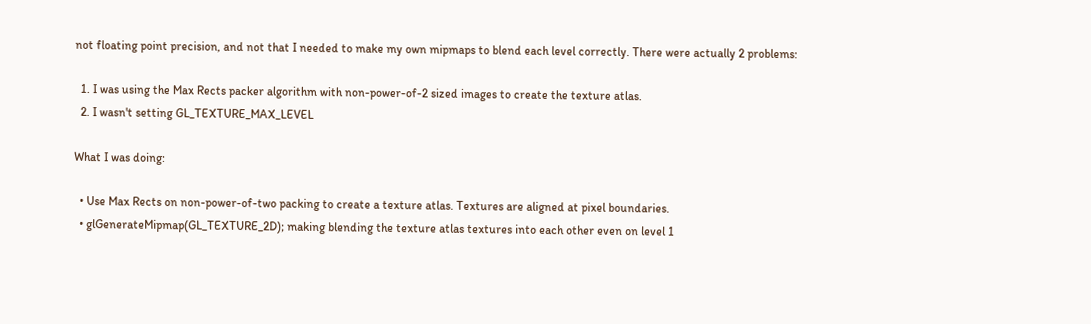not floating point precision, and not that I needed to make my own mipmaps to blend each level correctly. There were actually 2 problems:

  1. I was using the Max Rects packer algorithm with non-power-of-2 sized images to create the texture atlas.
  2. I wasn't setting GL_TEXTURE_MAX_LEVEL

What I was doing:

  • Use Max Rects on non-power-of-two packing to create a texture atlas. Textures are aligned at pixel boundaries.
  • glGenerateMipmap(GL_TEXTURE_2D); making blending the texture atlas textures into each other even on level 1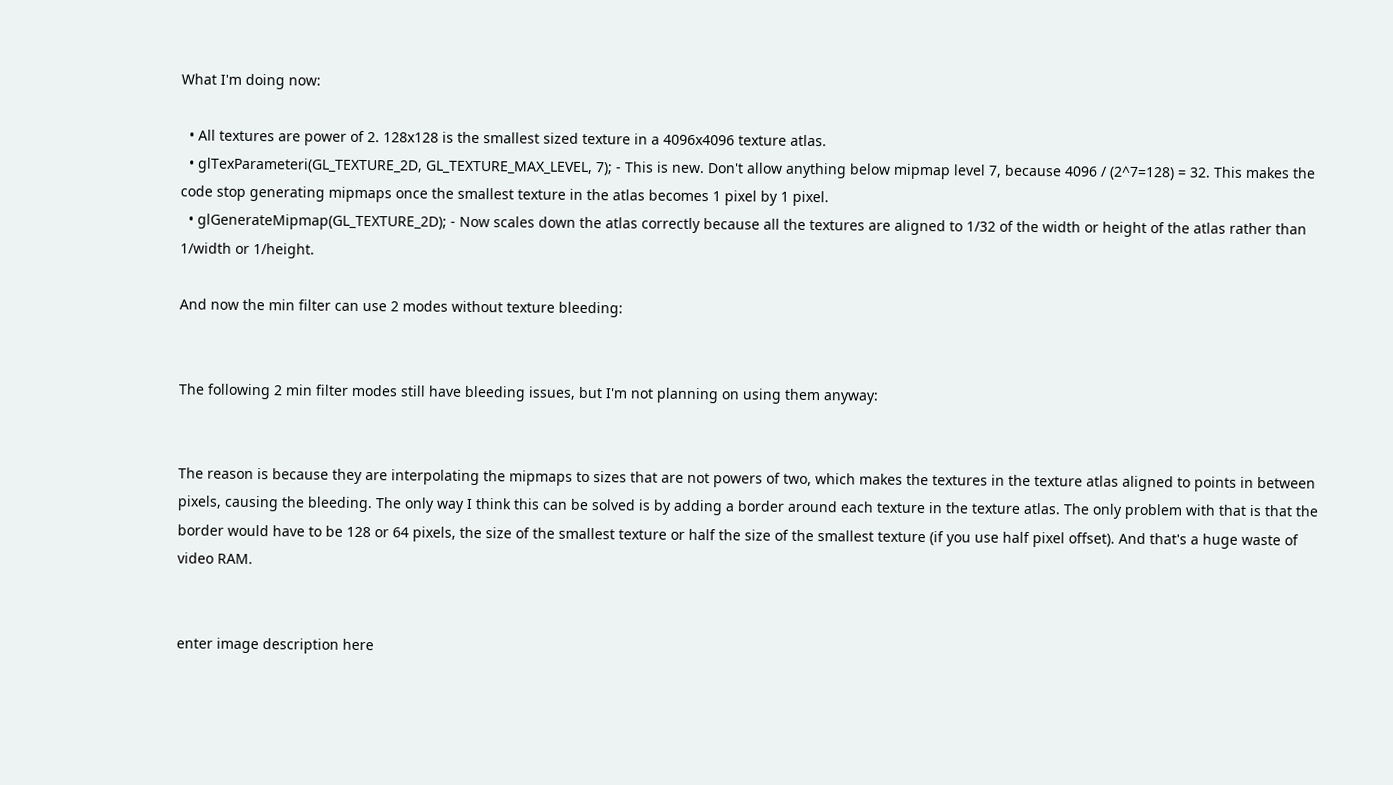What I'm doing now:

  • All textures are power of 2. 128x128 is the smallest sized texture in a 4096x4096 texture atlas.
  • glTexParameteri(GL_TEXTURE_2D, GL_TEXTURE_MAX_LEVEL, 7); - This is new. Don't allow anything below mipmap level 7, because 4096 / (2^7=128) = 32. This makes the code stop generating mipmaps once the smallest texture in the atlas becomes 1 pixel by 1 pixel.
  • glGenerateMipmap(GL_TEXTURE_2D); - Now scales down the atlas correctly because all the textures are aligned to 1/32 of the width or height of the atlas rather than 1/width or 1/height.

And now the min filter can use 2 modes without texture bleeding:


The following 2 min filter modes still have bleeding issues, but I'm not planning on using them anyway:


The reason is because they are interpolating the mipmaps to sizes that are not powers of two, which makes the textures in the texture atlas aligned to points in between pixels, causing the bleeding. The only way I think this can be solved is by adding a border around each texture in the texture atlas. The only problem with that is that the border would have to be 128 or 64 pixels, the size of the smallest texture or half the size of the smallest texture (if you use half pixel offset). And that's a huge waste of video RAM.


enter image description here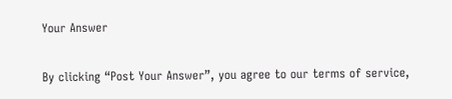Your Answer

By clicking “Post Your Answer”, you agree to our terms of service,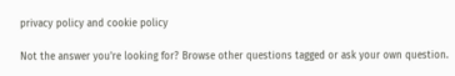privacy policy and cookie policy

Not the answer you're looking for? Browse other questions tagged or ask your own question.